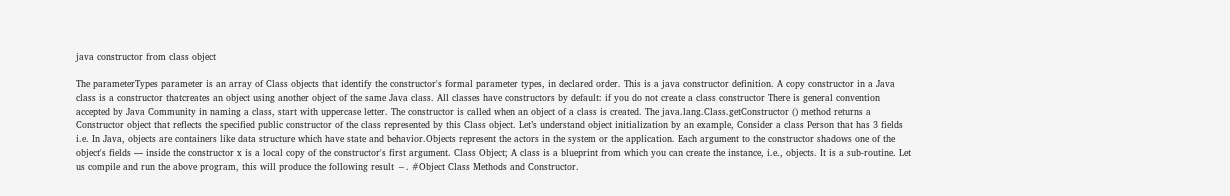java constructor from class object

The parameterTypes parameter is an array of Class objects that identify the constructor's formal parameter types, in declared order. This is a java constructor definition. A copy constructor in a Java class is a constructor thatcreates an object using another object of the same Java class. All classes have constructors by default: if you do not create a class constructor There is general convention accepted by Java Community in naming a class, start with uppercase letter. The constructor is called when an object of a class is created. The java.lang.Class.getConstructor () method returns a Constructor object that reflects the specified public constructor of the class represented by this Class object. Let’s understand object initialization by an example, Consider a class Person that has 3 fields i.e. In Java, objects are containers like data structure which have state and behavior.Objects represent the actors in the system or the application. Each argument to the constructor shadows one of the object's fields — inside the constructor x is a local copy of the constructor's first argument. Class Object; A class is a blueprint from which you can create the instance, i.e., objects. It is a sub-routine. Let us compile and run the above program, this will produce the following result −. #Object Class Methods and Constructor.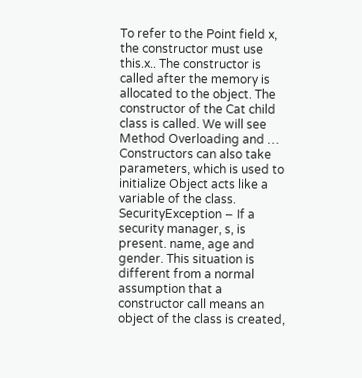To refer to the Point field x, the constructor must use this.x.. The constructor is called after the memory is allocated to the object. The constructor of the Cat child class is called. We will see Method Overloading and … Constructors can also take parameters, which is used to initialize Object acts like a variable of the class. SecurityException − If a security manager, s, is present. name, age and gender. This situation is different from a normal assumption that a constructor call means an object of the class is created,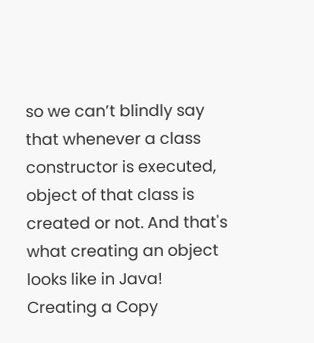so we can’t blindly say that whenever a class constructor is executed, object of that class is created or not. And that's what creating an object looks like in Java! Creating a Copy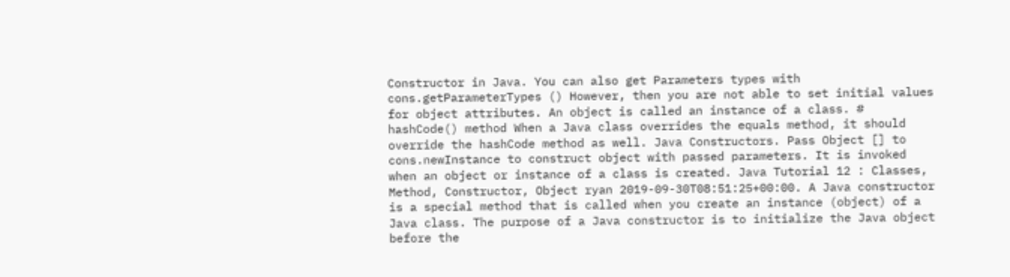Constructor in Java. You can also get Parameters types with cons.getParameterTypes () However, then you are not able to set initial values for object attributes. An object is called an instance of a class. # hashCode() method When a Java class overrides the equals method, it should override the hashCode method as well. Java Constructors. Pass Object [] to cons.newInstance to construct object with passed parameters. It is invoked when an object or instance of a class is created. Java Tutorial 12 : Classes, Method, Constructor, Object ryan 2019-09-30T08:51:25+00:00. A Java constructor is a special method that is called when you create an instance (object) of a Java class. The purpose of a Java constructor is to initialize the Java object before the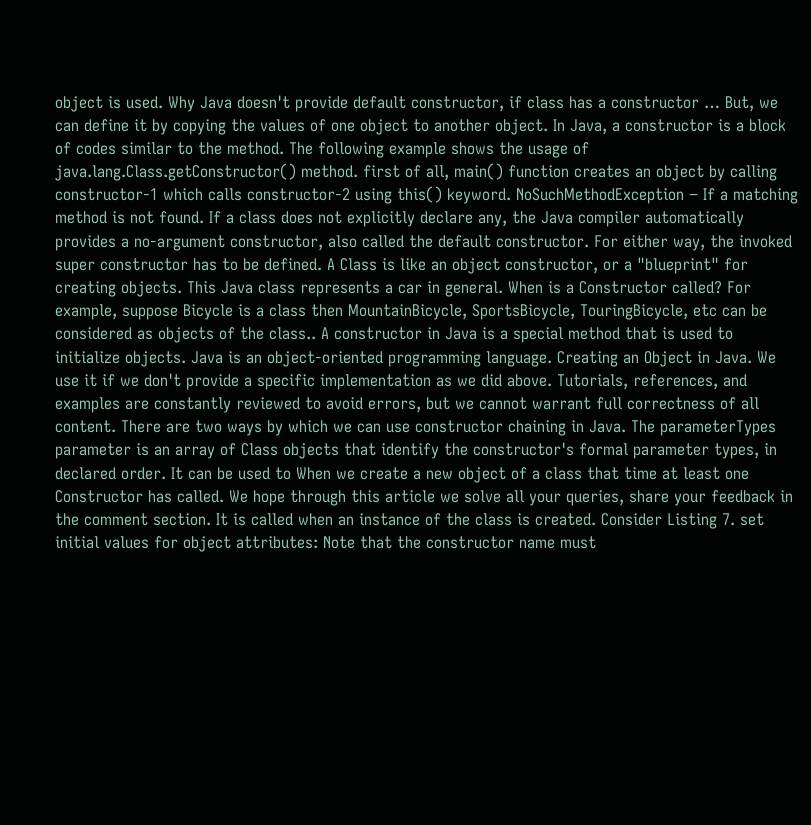object is used. Why Java doesn't provide default constructor, if class has a constructor … But, we can define it by copying the values of one object to another object. In Java, a constructor is a block of codes similar to the method. The following example shows the usage of java.lang.Class.getConstructor() method. first of all, main() function creates an object by calling constructor-1 which calls constructor-2 using this() keyword. NoSuchMethodException − If a matching method is not found. If a class does not explicitly declare any, the Java compiler automatically provides a no-argument constructor, also called the default constructor. For either way, the invoked super constructor has to be defined. A Class is like an object constructor, or a "blueprint" for creating objects. This Java class represents a car in general. When is a Constructor called? For example, suppose Bicycle is a class then MountainBicycle, SportsBicycle, TouringBicycle, etc can be considered as objects of the class.. A constructor in Java is a special method that is used to initialize objects. Java is an object-oriented programming language. Creating an Object in Java. We use it if we don't provide a specific implementation as we did above. Tutorials, references, and examples are constantly reviewed to avoid errors, but we cannot warrant full correctness of all content. There are two ways by which we can use constructor chaining in Java. The parameterTypes parameter is an array of Class objects that identify the constructor's formal parameter types, in declared order. It can be used to When we create a new object of a class that time at least one Constructor has called. We hope through this article we solve all your queries, share your feedback in the comment section. It is called when an instance of the class is created. Consider Listing 7. set initial values for object attributes: Note that the constructor name must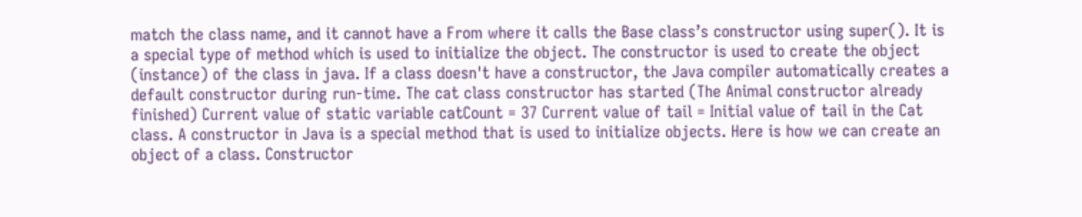match the class name, and it cannot have a From where it calls the Base class’s constructor using super(). It is a special type of method which is used to initialize the object. The constructor is used to create the object (instance) of the class in java. If a class doesn't have a constructor, the Java compiler automatically creates a default constructor during run-time. The cat class constructor has started (The Animal constructor already finished) Current value of static variable catCount = 37 Current value of tail = Initial value of tail in the Cat class. A constructor in Java is a special method that is used to initialize objects. Here is how we can create an object of a class. Constructor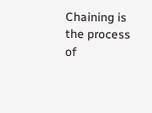Chaining is the process of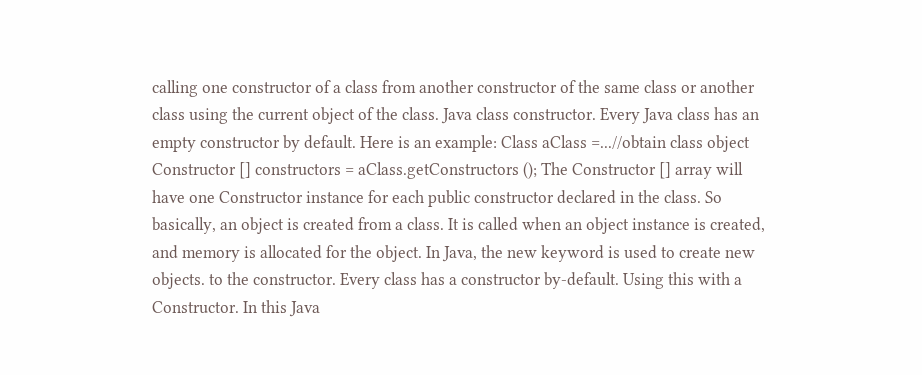calling one constructor of a class from another constructor of the same class or another class using the current object of the class. Java class constructor. Every Java class has an empty constructor by default. Here is an example: Class aClass =...//obtain class object Constructor [] constructors = aClass.getConstructors (); The Constructor [] array will have one Constructor instance for each public constructor declared in the class. So basically, an object is created from a class. It is called when an object instance is created, and memory is allocated for the object. In Java, the new keyword is used to create new objects. to the constructor. Every class has a constructor by-default. Using this with a Constructor. In this Java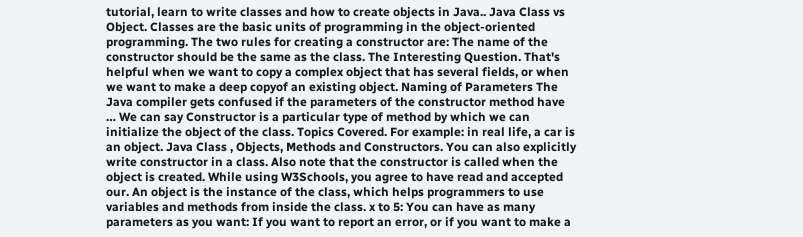tutorial, learn to write classes and how to create objects in Java.. Java Class vs Object. Classes are the basic units of programming in the object-oriented programming. The two rules for creating a constructor are: The name of the constructor should be the same as the class. The Interesting Question. That's helpful when we want to copy a complex object that has several fields, or when we want to make a deep copyof an existing object. Naming of Parameters The Java compiler gets confused if the parameters of the constructor method have … We can say Constructor is a particular type of method by which we can initialize the object of the class. Topics Covered. For example: in real life, a car is an object. Java Class , Objects, Methods and Constructors. You can also explicitly write constructor in a class. Also note that the constructor is called when the object is created. While using W3Schools, you agree to have read and accepted our. An object is the instance of the class, which helps programmers to use variables and methods from inside the class. x to 5: You can have as many parameters as you want: If you want to report an error, or if you want to make a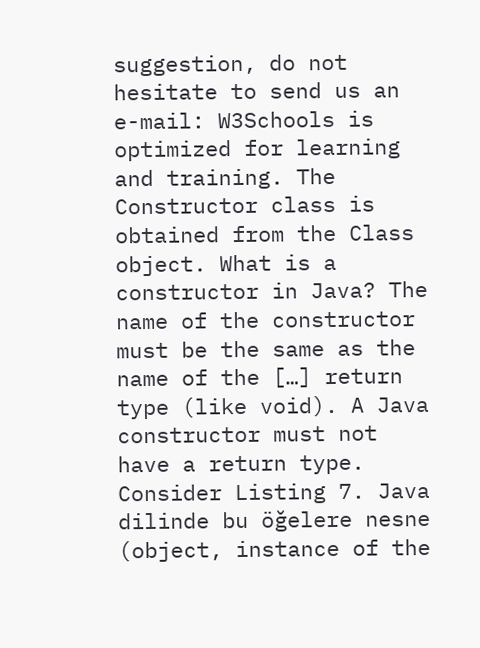suggestion, do not hesitate to send us an e-mail: W3Schools is optimized for learning and training. The Constructor class is obtained from the Class object. What is a constructor in Java? The name of the constructor must be the same as the name of the […] return type (like void). A Java constructor must not have a return type. Consider Listing 7. Java dilinde bu öğelere nesne (object, instance of the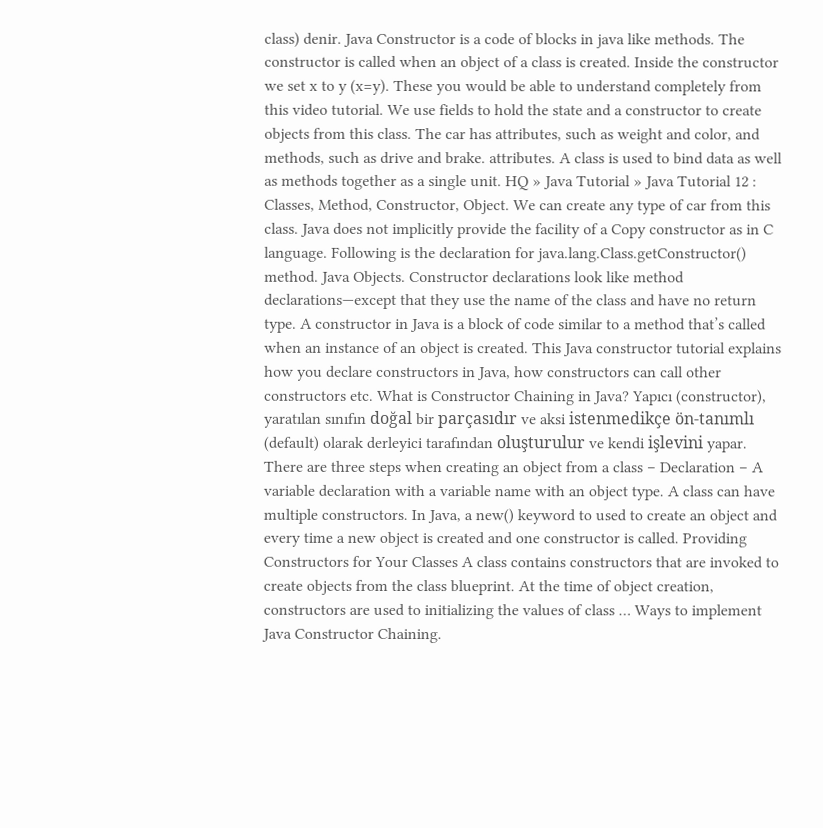class) denir. Java Constructor is a code of blocks in java like methods. The constructor is called when an object of a class is created. Inside the constructor we set x to y (x=y). These you would be able to understand completely from this video tutorial. We use fields to hold the state and a constructor to create objects from this class. The car has attributes, such as weight and color, and methods, such as drive and brake. attributes. A class is used to bind data as well as methods together as a single unit. HQ » Java Tutorial » Java Tutorial 12 : Classes, Method, Constructor, Object. We can create any type of car from this class. Java does not implicitly provide the facility of a Copy constructor as in C language. Following is the declaration for java.lang.Class.getConstructor() method. Java Objects. Constructor declarations look like method declarations—except that they use the name of the class and have no return type. A constructor in Java is a block of code similar to a method that’s called when an instance of an object is created. This Java constructor tutorial explains how you declare constructors in Java, how constructors can call other constructors etc. What is Constructor Chaining in Java? Yapıcı (constructor), yaratılan sınıfın doğal bir parçasıdır ve aksi istenmedikçe ön-tanımlı (default) olarak derleyici tarafından oluşturulur ve kendi işlevini yapar. There are three steps when creating an object from a class − Declaration − A variable declaration with a variable name with an object type. A class can have multiple constructors. In Java, a new() keyword to used to create an object and every time a new object is created and one constructor is called. Providing Constructors for Your Classes A class contains constructors that are invoked to create objects from the class blueprint. At the time of object creation, constructors are used to initializing the values of class … Ways to implement Java Constructor Chaining.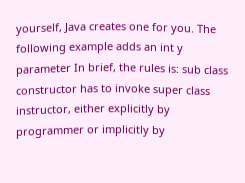yourself, Java creates one for you. The following example adds an int y parameter In brief, the rules is: sub class constructor has to invoke super class instructor, either explicitly by programmer or implicitly by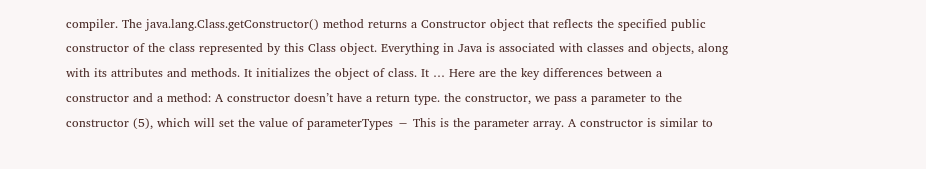compiler. The java.lang.Class.getConstructor() method returns a Constructor object that reflects the specified public constructor of the class represented by this Class object. Everything in Java is associated with classes and objects, along with its attributes and methods. It initializes the object of class. It … Here are the key differences between a constructor and a method: A constructor doesn’t have a return type. the constructor, we pass a parameter to the constructor (5), which will set the value of parameterTypes − This is the parameter array. A constructor is similar to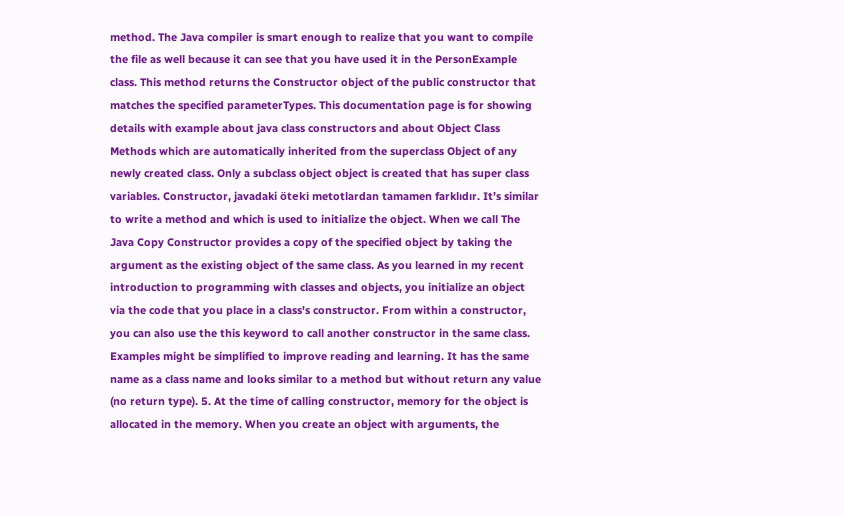method. The Java compiler is smart enough to realize that you want to compile the file as well because it can see that you have used it in the PersonExample class. This method returns the Constructor object of the public constructor that matches the specified parameterTypes. This documentation page is for showing details with example about java class constructors and about Object Class Methods which are automatically inherited from the superclass Object of any newly created class. Only a subclass object object is created that has super class variables. Constructor, javadaki öteki metotlardan tamamen farklıdır. It’s similar to write a method and which is used to initialize the object. When we call The Java Copy Constructor provides a copy of the specified object by taking the argument as the existing object of the same class. As you learned in my recent introduction to programming with classes and objects, you initialize an object via the code that you place in a class's constructor. From within a constructor, you can also use the this keyword to call another constructor in the same class. Examples might be simplified to improve reading and learning. It has the same name as a class name and looks similar to a method but without return any value (no return type). 5. At the time of calling constructor, memory for the object is allocated in the memory. When you create an object with arguments, the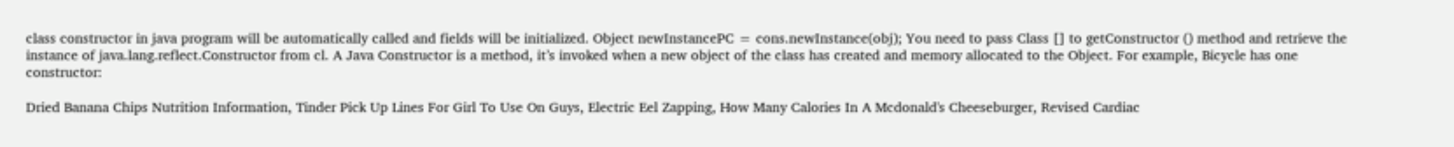class constructor in java program will be automatically called and fields will be initialized. Object newInstancePC = cons.newInstance(obj); You need to pass Class [] to getConstructor () method and retrieve the instance of java.lang.reflect.Constructor from cl. A Java Constructor is a method, it’s invoked when a new object of the class has created and memory allocated to the Object. For example, Bicycle has one constructor:

Dried Banana Chips Nutrition Information, Tinder Pick Up Lines For Girl To Use On Guys, Electric Eel Zapping, How Many Calories In A Mcdonald's Cheeseburger, Revised Cardiac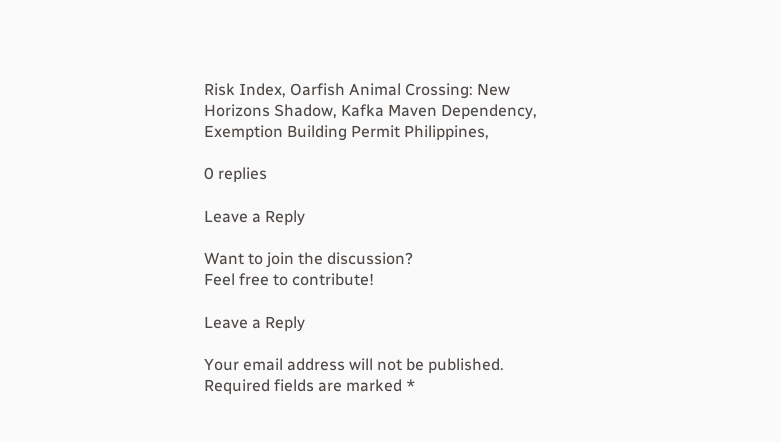Risk Index, Oarfish Animal Crossing: New Horizons Shadow, Kafka Maven Dependency, Exemption Building Permit Philippines,

0 replies

Leave a Reply

Want to join the discussion?
Feel free to contribute!

Leave a Reply

Your email address will not be published. Required fields are marked *